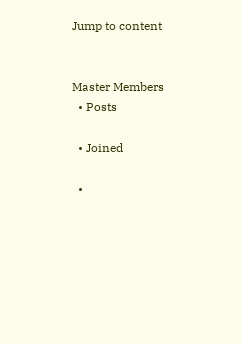Jump to content


Master Members
  • Posts

  • Joined

  •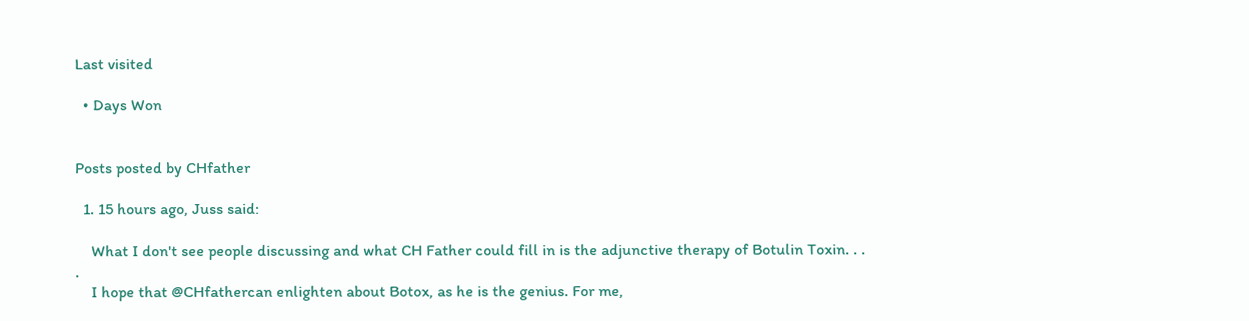Last visited

  • Days Won


Posts posted by CHfather

  1. 15 hours ago, Juss said:

    What I don't see people discussing and what CH Father could fill in is the adjunctive therapy of Botulin Toxin. . . .
    I hope that @CHfathercan enlighten about Botox, as he is the genius. For me,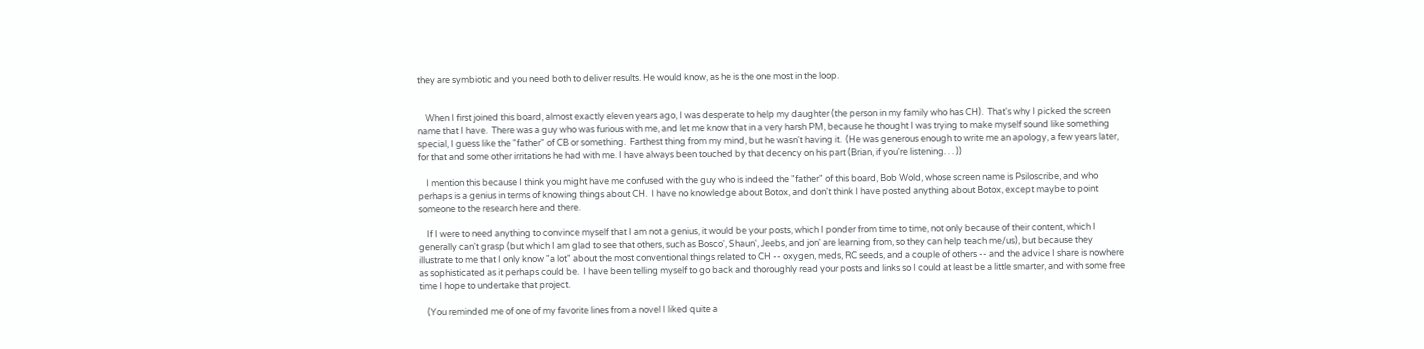they are symbiotic and you need both to deliver results. He would know, as he is the one most in the loop.


    When I first joined this board, almost exactly eleven years ago, I was desperate to help my daughter (the person in my family who has CH).  That's why I picked the screen name that I have.  There was a guy who was furious with me, and let me know that in a very harsh PM, because he thought I was trying to make myself sound like something special, I guess like the "father" of CB or something.  Farthest thing from my mind, but he wasn't having it.  (He was generous enough to write me an apology, a few years later, for that and some other irritations he had with me. I have always been touched by that decency on his part (Brian, if you're listening. . . ))

    I mention this because I think you might have me confused with the guy who is indeed the "father" of this board, Bob Wold, whose screen name is Psiloscribe, and who perhaps is a genius in terms of knowing things about CH.  I have no knowledge about Botox, and don't think I have posted anything about Botox, except maybe to point someone to the research here and there.

    If I were to need anything to convince myself that I am not a genius, it would be your posts, which I ponder from time to time, not only because of their content, which I generally can't grasp (but which I am glad to see that others, such as Bosco', Shaun', Jeebs, and jon' are learning from, so they can help teach me/us), but because they illustrate to me that I only know "a lot" about the most conventional things related to CH -- oxygen, meds, RC seeds, and a couple of others -- and the advice I share is nowhere as sophisticated as it perhaps could be.  I have been telling myself to go back and thoroughly read your posts and links so I could at least be a little smarter, and with some free time I hope to undertake that project.

    (You reminded me of one of my favorite lines from a novel I liked quite a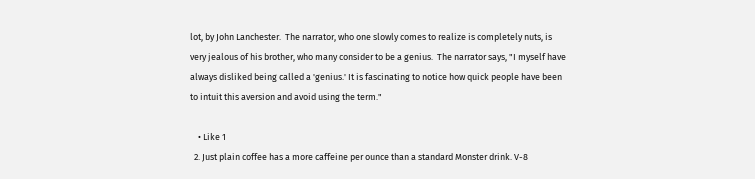lot, by John Lanchester.  The narrator, who one slowly comes to realize is completely nuts, is very jealous of his brother, who many consider to be a genius.  The narrator says, "I myself have always disliked being called a 'genius.' It is fascinating to notice how quick people have been to intuit this aversion and avoid using the term."

    • Like 1
  2. Just plain coffee has a more caffeine per ounce than a standard Monster drink. V-8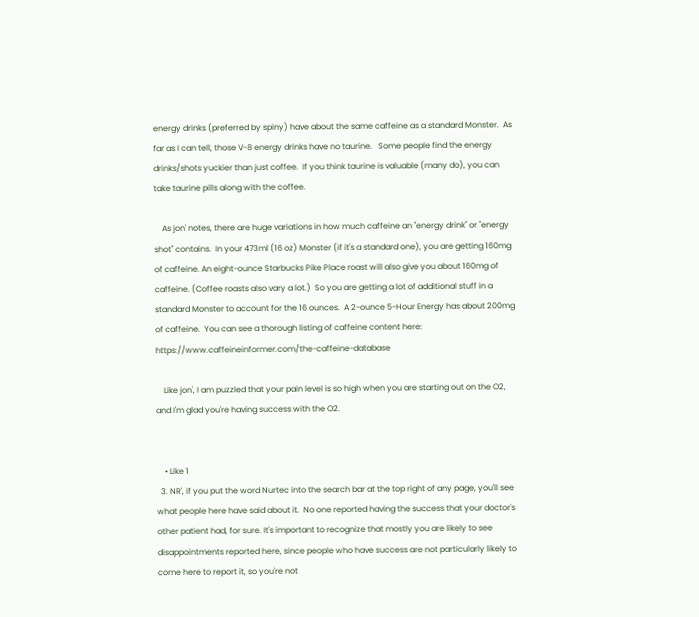energy drinks (preferred by spiny) have about the same caffeine as a standard Monster.  As far as I can tell, those V-8 energy drinks have no taurine.   Some people find the energy drinks/shots yuckier than just coffee.  If you think taurine is valuable (many do), you can take taurine pills along with the coffee.

    As jon' notes, there are huge variations in how much caffeine an "energy drink" or "energy shot" contains.  In your 473ml (16 oz) Monster (if it's a standard one), you are getting 160mg of caffeine. An eight-ounce Starbucks Pike Place roast will also give you about 160mg of caffeine. (Coffee roasts also vary a lot.)  So you are getting a lot of additional stuff in a standard Monster to account for the 16 ounces.  A 2-ounce 5-Hour Energy has about 200mg of caffeine.  You can see a thorough listing of caffeine content here: https://www.caffeineinformer.com/the-caffeine-database

    Like jon', I am puzzled that your pain level is so high when you are starting out on the O2, and I'm glad you're having success with the O2.


    • Like 1
  3. NR', if you put the word Nurtec into the search bar at the top right of any page, you'll see what people here have said about it.  No one reported having the success that your doctor's other patient had, for sure. It's important to recognize that mostly you are likely to see disappointments reported here, since people who have success are not particularly likely to come here to report it, so you're not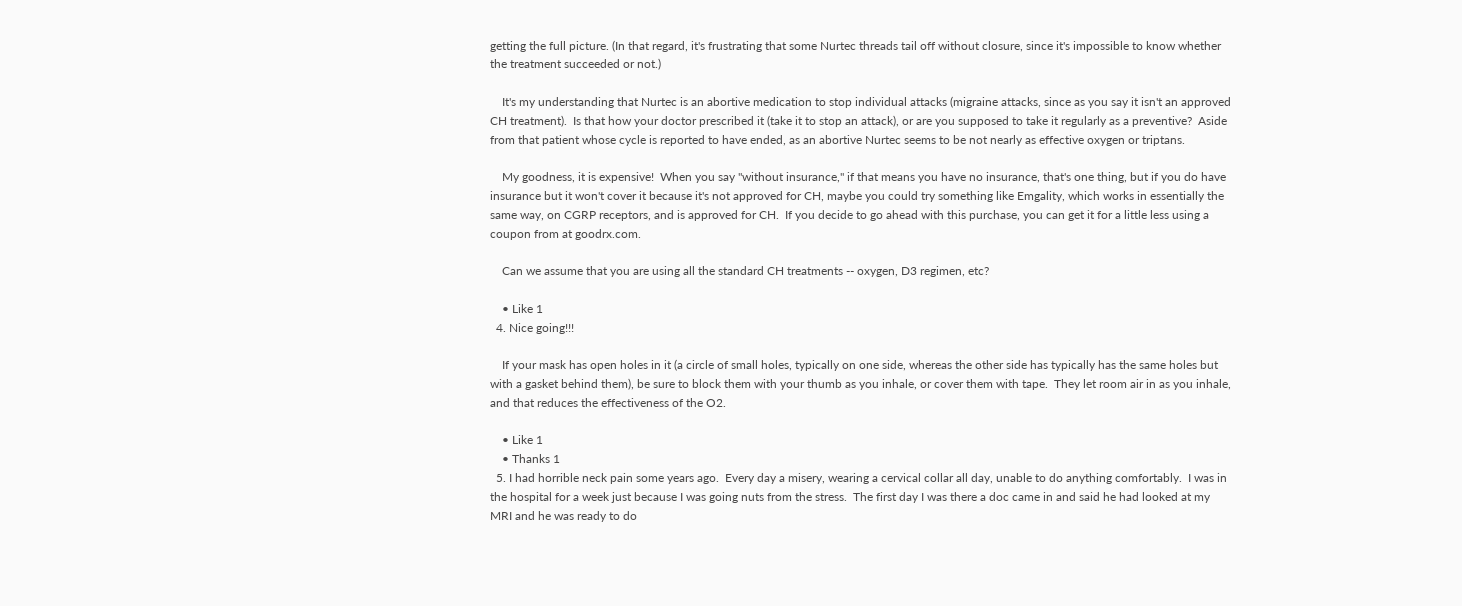getting the full picture. (In that regard, it's frustrating that some Nurtec threads tail off without closure, since it's impossible to know whether the treatment succeeded or not.)

    It's my understanding that Nurtec is an abortive medication to stop individual attacks (migraine attacks, since as you say it isn't an approved CH treatment).  Is that how your doctor prescribed it (take it to stop an attack), or are you supposed to take it regularly as a preventive?  Aside from that patient whose cycle is reported to have ended, as an abortive Nurtec seems to be not nearly as effective oxygen or triptans.

    My goodness, it is expensive!  When you say "without insurance," if that means you have no insurance, that's one thing, but if you do have insurance but it won't cover it because it's not approved for CH, maybe you could try something like Emgality, which works in essentially the same way, on CGRP receptors, and is approved for CH.  If you decide to go ahead with this purchase, you can get it for a little less using a coupon from at goodrx.com.

    Can we assume that you are using all the standard CH treatments -- oxygen, D3 regimen, etc?

    • Like 1
  4. Nice going!!!

    If your mask has open holes in it (a circle of small holes, typically on one side, whereas the other side has typically has the same holes but with a gasket behind them), be sure to block them with your thumb as you inhale, or cover them with tape.  They let room air in as you inhale, and that reduces the effectiveness of the O2.

    • Like 1
    • Thanks 1
  5. I had horrible neck pain some years ago.  Every day a misery, wearing a cervical collar all day, unable to do anything comfortably.  I was in the hospital for a week just because I was going nuts from the stress.  The first day I was there a doc came in and said he had looked at my MRI and he was ready to do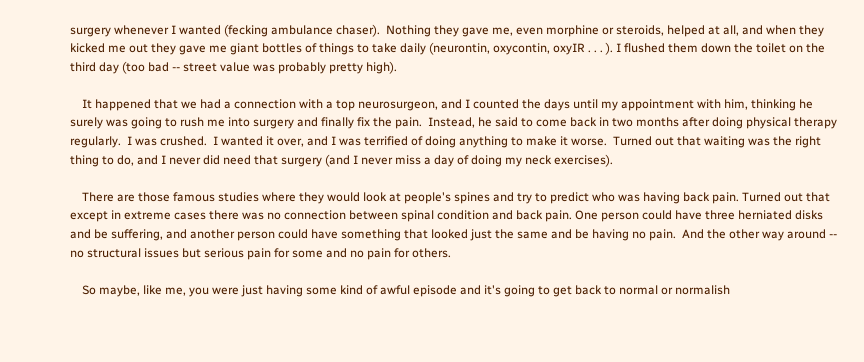surgery whenever I wanted (fecking ambulance chaser).  Nothing they gave me, even morphine or steroids, helped at all, and when they kicked me out they gave me giant bottles of things to take daily (neurontin, oxycontin, oxyIR . . . ). I flushed them down the toilet on the third day (too bad -- street value was probably pretty high).

    It happened that we had a connection with a top neurosurgeon, and I counted the days until my appointment with him, thinking he surely was going to rush me into surgery and finally fix the pain.  Instead, he said to come back in two months after doing physical therapy regularly.  I was crushed.  I wanted it over, and I was terrified of doing anything to make it worse.  Turned out that waiting was the right thing to do, and I never did need that surgery (and I never miss a day of doing my neck exercises).

    There are those famous studies where they would look at people's spines and try to predict who was having back pain. Turned out that except in extreme cases there was no connection between spinal condition and back pain. One person could have three herniated disks and be suffering, and another person could have something that looked just the same and be having no pain.  And the other way around -- no structural issues but serious pain for some and no pain for others.

    So maybe, like me, you were just having some kind of awful episode and it's going to get back to normal or normalish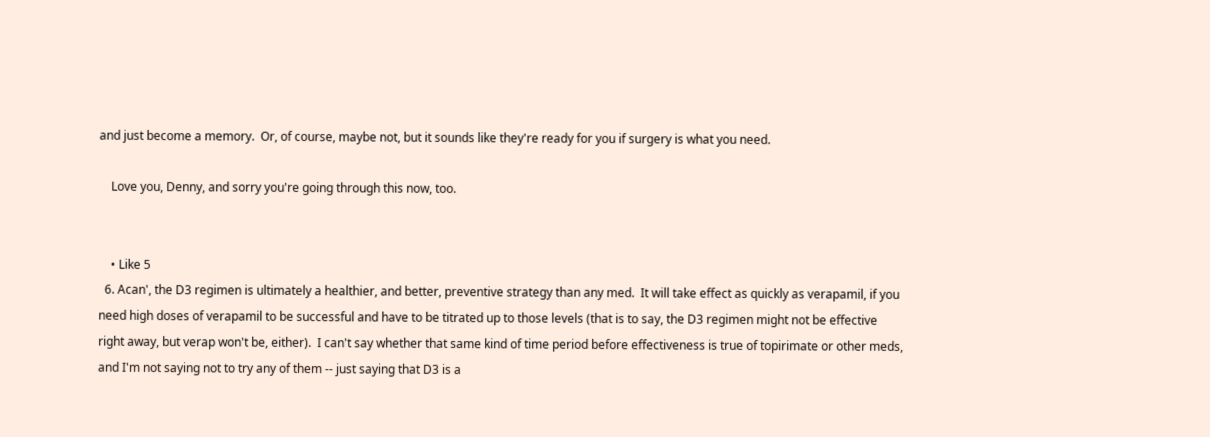and just become a memory.  Or, of course, maybe not, but it sounds like they're ready for you if surgery is what you need.

    Love you, Denny, and sorry you're going through this now, too.


    • Like 5
  6. Acan', the D3 regimen is ultimately a healthier, and better, preventive strategy than any med.  It will take effect as quickly as verapamil, if you need high doses of verapamil to be successful and have to be titrated up to those levels (that is to say, the D3 regimen might not be effective right away, but verap won't be, either).  I can't say whether that same kind of time period before effectiveness is true of topirimate or other meds, and I'm not saying not to try any of them -- just saying that D3 is a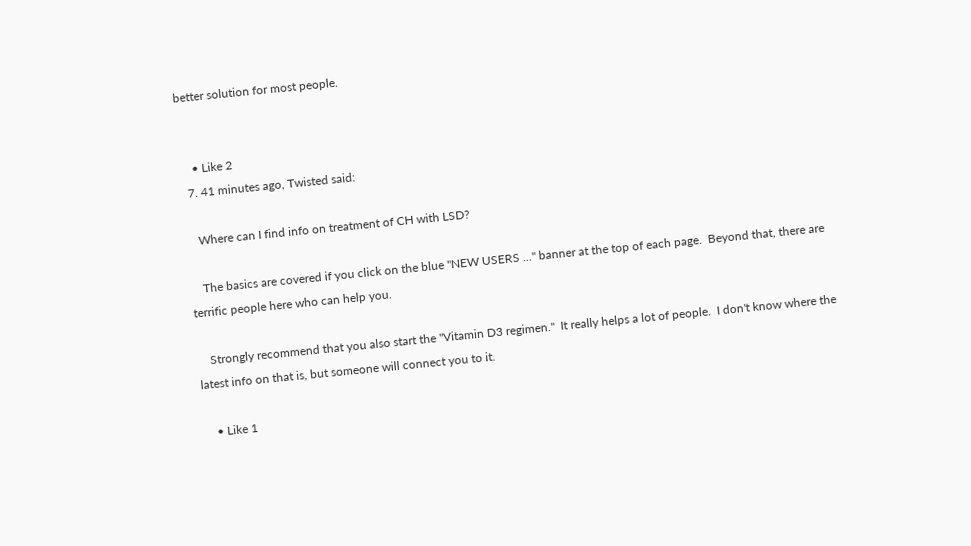better solution for most people.


    • Like 2
  7. 41 minutes ago, Twisted said:

    Where can I find info on treatment of CH with LSD?

    The basics are covered if you click on the blue "NEW USERS ..." banner at the top of each page.  Beyond that, there are terrific people here who can help you.

    Strongly recommend that you also start the "Vitamin D3 regimen."  It really helps a lot of people.  I don't know where the latest info on that is, but someone will connect you to it.

    • Like 1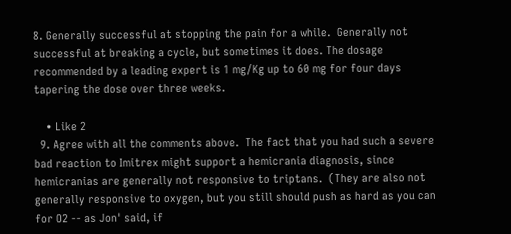8. Generally successful at stopping the pain for a while.  Generally not successful at breaking a cycle, but sometimes it does. The dosage recommended by a leading expert is 1 mg/Kg up to 60 mg for four days tapering the dose over three weeks.

    • Like 2
  9. Agree with all the comments above.  The fact that you had such a severe bad reaction to Imitrex might support a hemicrania diagnosis, since hemicranias are generally not responsive to triptans.  (They are also not generally responsive to oxygen, but you still should push as hard as you can for O2 -- as Jon' said, if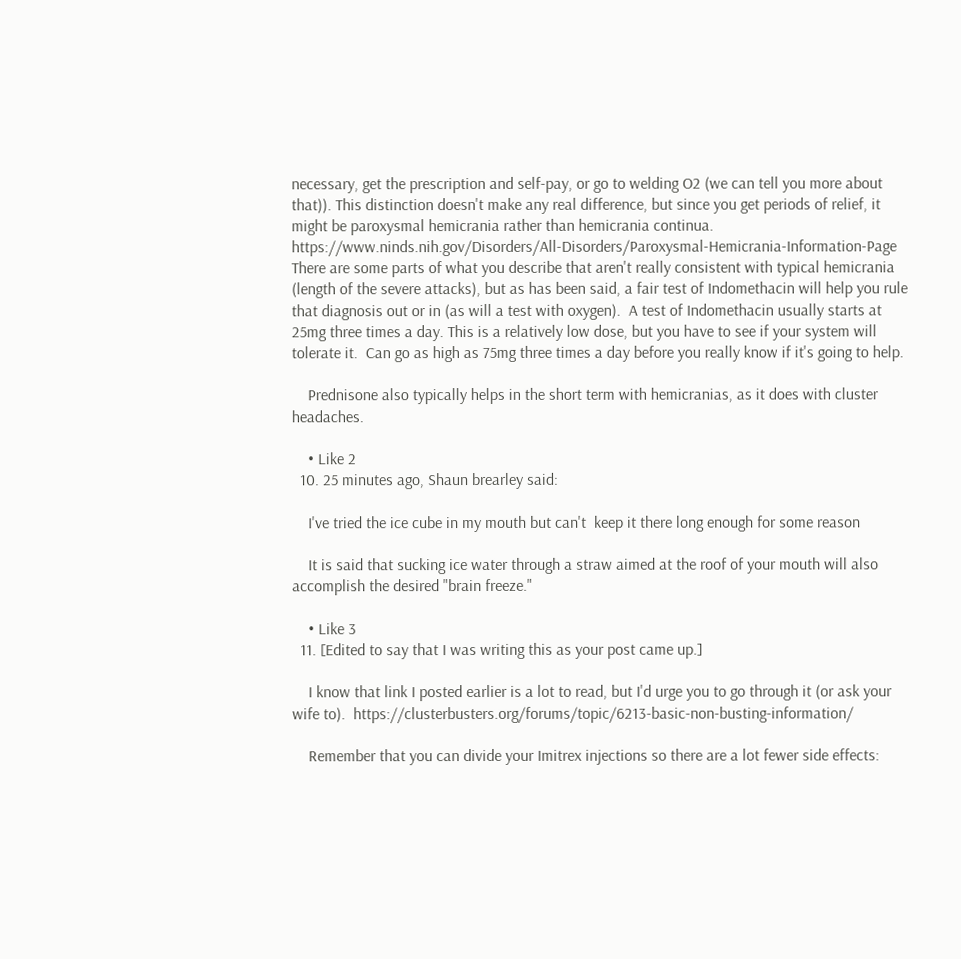necessary, get the prescription and self-pay, or go to welding O2 (we can tell you more about that)). This distinction doesn't make any real difference, but since you get periods of relief, it might be paroxysmal hemicrania rather than hemicrania continua.  https://www.ninds.nih.gov/Disorders/All-Disorders/Paroxysmal-Hemicrania-Information-Page   There are some parts of what you describe that aren't really consistent with typical hemicrania (length of the severe attacks), but as has been said, a fair test of Indomethacin will help you rule that diagnosis out or in (as will a test with oxygen).  A test of Indomethacin usually starts at 25mg three times a day. This is a relatively low dose, but you have to see if your system will tolerate it.  Can go as high as 75mg three times a day before you really know if it's going to help.

    Prednisone also typically helps in the short term with hemicranias, as it does with cluster headaches.

    • Like 2
  10. 25 minutes ago, Shaun brearley said:

    I've tried the ice cube in my mouth but can't  keep it there long enough for some reason

    It is said that sucking ice water through a straw aimed at the roof of your mouth will also accomplish the desired "brain freeze."

    • Like 3
  11. [Edited to say that I was writing this as your post came up.]

    I know that link I posted earlier is a lot to read, but I'd urge you to go through it (or ask your wife to).  https://clusterbusters.org/forums/topic/6213-basic-non-busting-information/

    Remember that you can divide your Imitrex injections so there are a lot fewer side effects: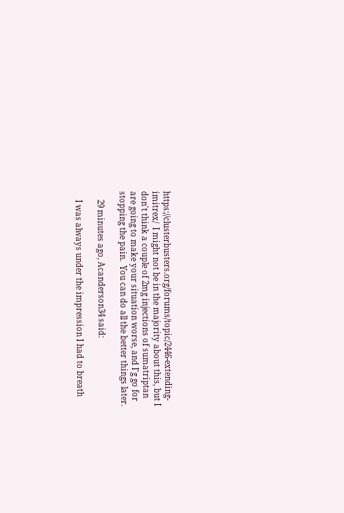https://clusterbusters.org/forums/topic/2446-extending-imitrex/  I might not be in the majority about this, but I don't think a couple of 2mg injections of sumatriptan are going to make your situation worse, and I'g go for stopping the pain.  You can do all the better things later.

    29 minutes ago, Acanderson34 said:

    I was always under the impression I had to breath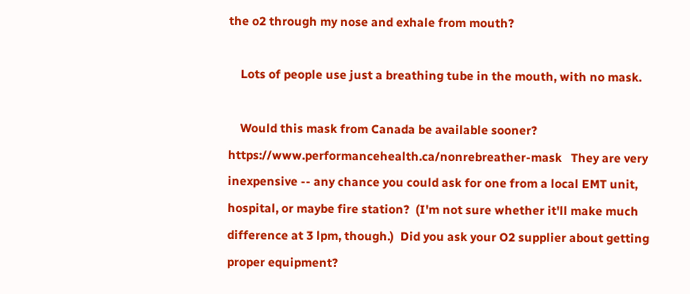the o2 through my nose and exhale from mouth?

    Lots of people use just a breathing tube in the mouth, with no mask.

    Would this mask from Canada be available sooner?  https://www.performancehealth.ca/nonrebreather-mask   They are very inexpensive -- any chance you could ask for one from a local EMT unit, hospital, or maybe fire station?  (I'm not sure whether it'll make much difference at 3 lpm, though.)  Did you ask your O2 supplier about getting proper equipment?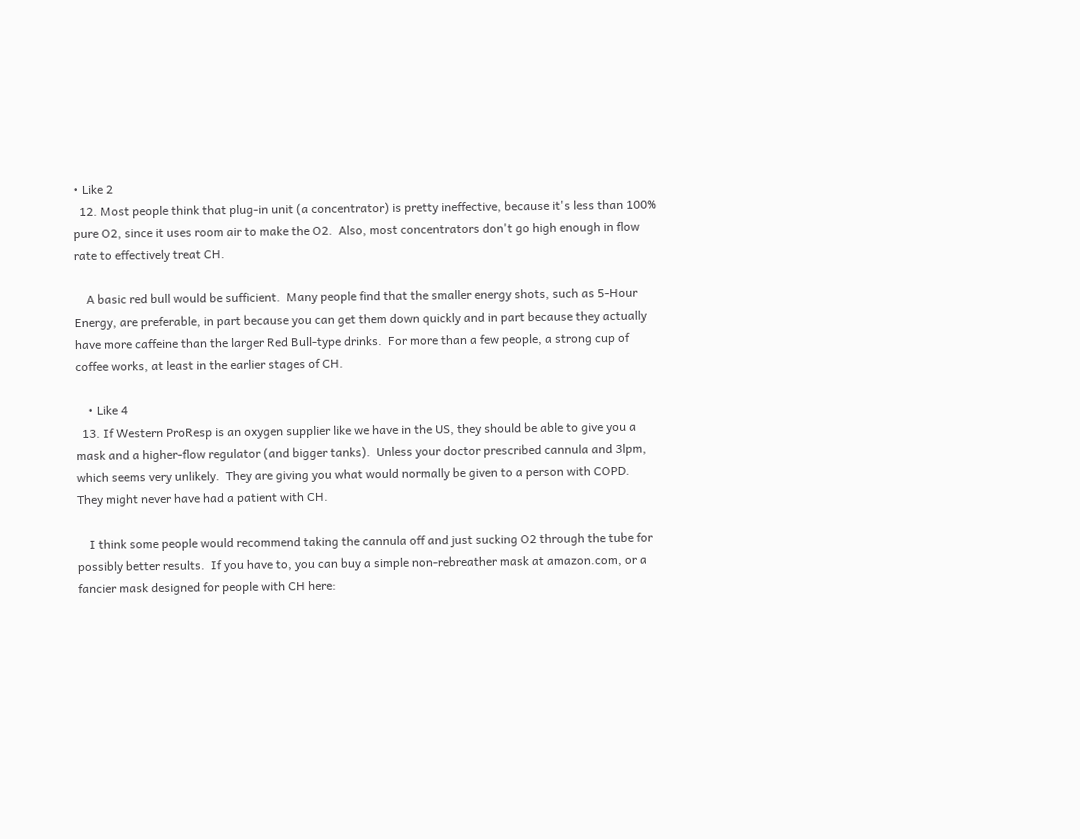• Like 2
  12. Most people think that plug-in unit (a concentrator) is pretty ineffective, because it's less than 100% pure O2, since it uses room air to make the O2.  Also, most concentrators don't go high enough in flow rate to effectively treat CH.

    A basic red bull would be sufficient.  Many people find that the smaller energy shots, such as 5-Hour Energy, are preferable, in part because you can get them down quickly and in part because they actually have more caffeine than the larger Red Bull-type drinks.  For more than a few people, a strong cup of coffee works, at least in the earlier stages of CH.

    • Like 4
  13. If Western ProResp is an oxygen supplier like we have in the US, they should be able to give you a mask and a higher-flow regulator (and bigger tanks).  Unless your doctor prescribed cannula and 3lpm, which seems very unlikely.  They are giving you what would normally be given to a person with COPD.  They might never have had a patient with CH.

    I think some people would recommend taking the cannula off and just sucking O2 through the tube for possibly better results.  If you have to, you can buy a simple non-rebreather mask at amazon.com, or a fancier mask designed for people with CH here: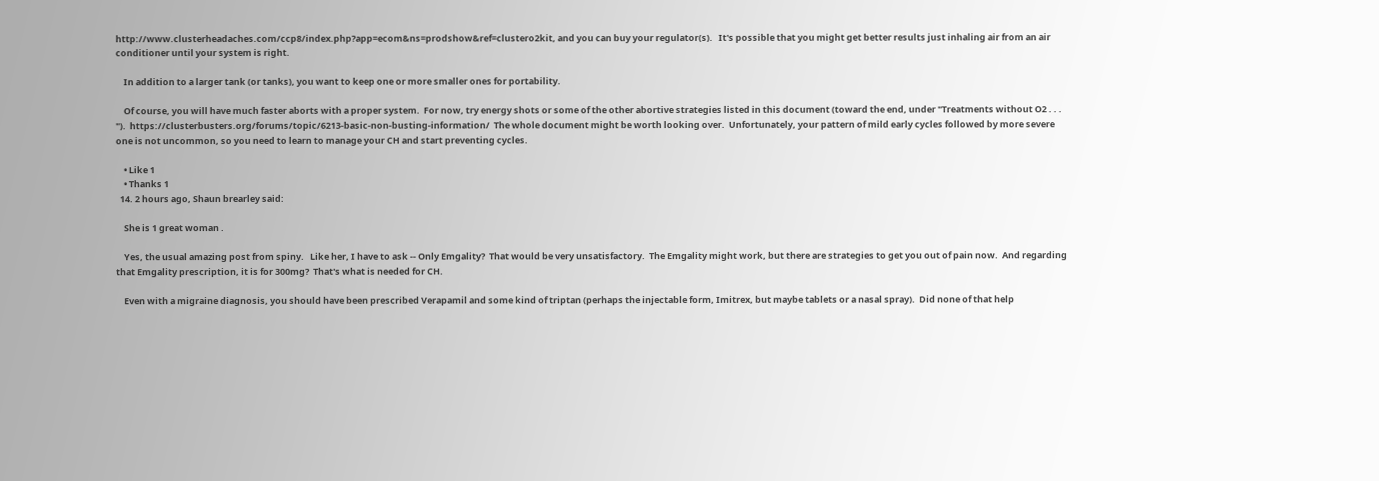http://www.clusterheadaches.com/ccp8/index.php?app=ecom&ns=prodshow&ref=clustero2kit, and you can buy your regulator(s).   It's possible that you might get better results just inhaling air from an air conditioner until your system is right.

    In addition to a larger tank (or tanks), you want to keep one or more smaller ones for portability.

    Of course, you will have much faster aborts with a proper system.  For now, try energy shots or some of the other abortive strategies listed in this document (toward the end, under "Treatments without O2 . . . ").  https://clusterbusters.org/forums/topic/6213-basic-non-busting-information/  The whole document might be worth looking over.  Unfortunately, your pattern of mild early cycles followed by more severe one is not uncommon, so you need to learn to manage your CH and start preventing cycles.

    • Like 1
    • Thanks 1
  14. 2 hours ago, Shaun brearley said:

    She is 1 great woman .

    Yes, the usual amazing post from spiny.   Like her, I have to ask -- Only Emgality?  That would be very unsatisfactory.  The Emgality might work, but there are strategies to get you out of pain now.  And regarding that Emgality prescription, it is for 300mg?  That's what is needed for CH.

    Even with a migraine diagnosis, you should have been prescribed Verapamil and some kind of triptan (perhaps the injectable form, Imitrex, but maybe tablets or a nasal spray).  Did none of that help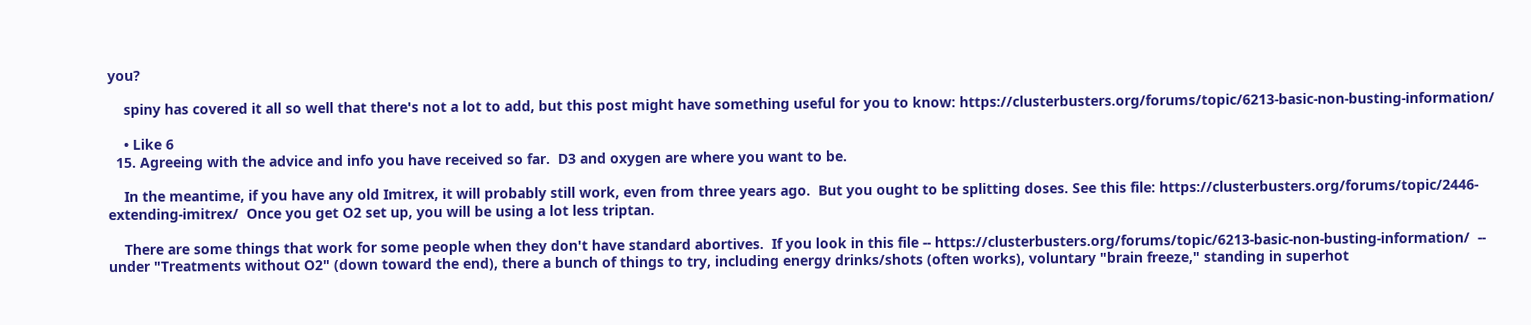you?

    spiny has covered it all so well that there's not a lot to add, but this post might have something useful for you to know: https://clusterbusters.org/forums/topic/6213-basic-non-busting-information/

    • Like 6
  15. Agreeing with the advice and info you have received so far.  D3 and oxygen are where you want to be.

    In the meantime, if you have any old Imitrex, it will probably still work, even from three years ago.  But you ought to be splitting doses. See this file: https://clusterbusters.org/forums/topic/2446-extending-imitrex/  Once you get O2 set up, you will be using a lot less triptan.

    There are some things that work for some people when they don't have standard abortives.  If you look in this file -- https://clusterbusters.org/forums/topic/6213-basic-non-busting-information/  -- under "Treatments without O2" (down toward the end), there a bunch of things to try, including energy drinks/shots (often works), voluntary "brain freeze," standing in superhot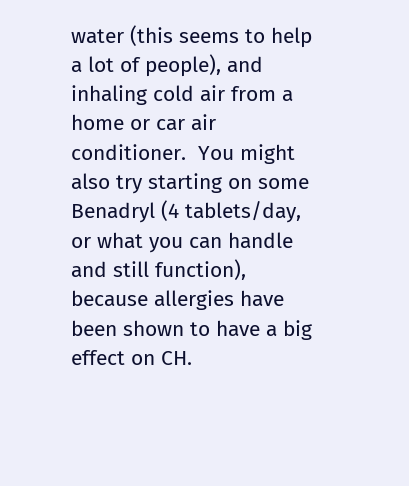water (this seems to help a lot of people), and inhaling cold air from a home or car air conditioner.  You might also try starting on some Benadryl (4 tablets/day, or what you can handle and still function), because allergies have been shown to have a big effect on CH.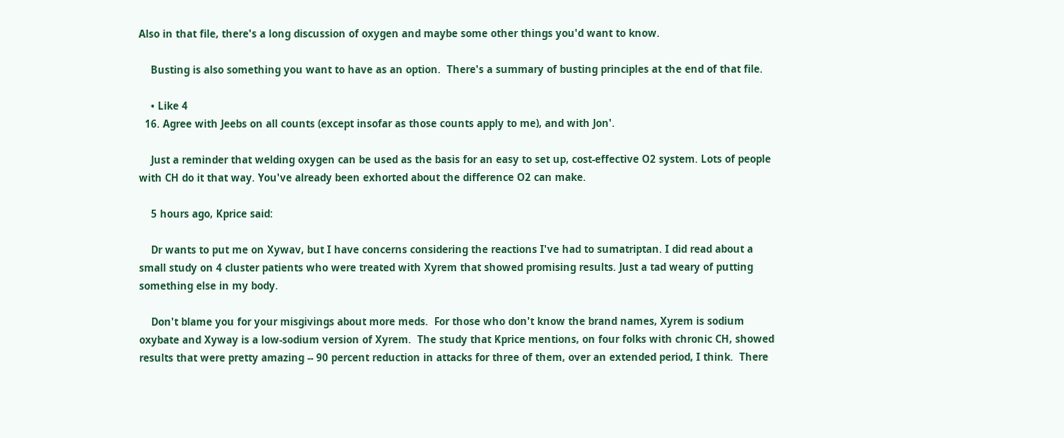Also in that file, there's a long discussion of oxygen and maybe some other things you'd want to know.

    Busting is also something you want to have as an option.  There's a summary of busting principles at the end of that file.

    • Like 4
  16. Agree with Jeebs on all counts (except insofar as those counts apply to me), and with Jon'.

    Just a reminder that welding oxygen can be used as the basis for an easy to set up, cost-effective O2 system. Lots of people with CH do it that way. You've already been exhorted about the difference O2 can make.

    5 hours ago, Kprice said:

    Dr wants to put me on Xywav, but I have concerns considering the reactions I've had to sumatriptan. I did read about a small study on 4 cluster patients who were treated with Xyrem that showed promising results. Just a tad weary of putting something else in my body.

    Don't blame you for your misgivings about more meds.  For those who don't know the brand names, Xyrem is sodium oxybate and Xyway is a low-sodium version of Xyrem.  The study that Kprice mentions, on four folks with chronic CH, showed results that were pretty amazing -- 90 percent reduction in attacks for three of them, over an extended period, I think.  There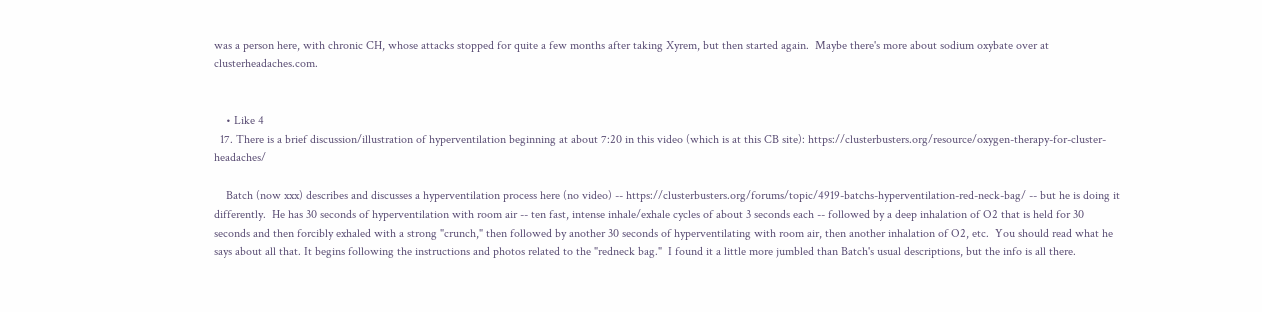was a person here, with chronic CH, whose attacks stopped for quite a few months after taking Xyrem, but then started again.  Maybe there's more about sodium oxybate over at clusterheadaches.com.


    • Like 4
  17. There is a brief discussion/illustration of hyperventilation beginning at about 7:20 in this video (which is at this CB site): https://clusterbusters.org/resource/oxygen-therapy-for-cluster-headaches/

    Batch (now xxx) describes and discusses a hyperventilation process here (no video) -- https://clusterbusters.org/forums/topic/4919-batchs-hyperventilation-red-neck-bag/ -- but he is doing it differently.  He has 30 seconds of hyperventilation with room air -- ten fast, intense inhale/exhale cycles of about 3 seconds each -- followed by a deep inhalation of O2 that is held for 30 seconds and then forcibly exhaled with a strong "crunch," then followed by another 30 seconds of hyperventilating with room air, then another inhalation of O2, etc.  You should read what he says about all that. It begins following the instructions and photos related to the "redneck bag."  I found it a little more jumbled than Batch's usual descriptions, but the info is all there.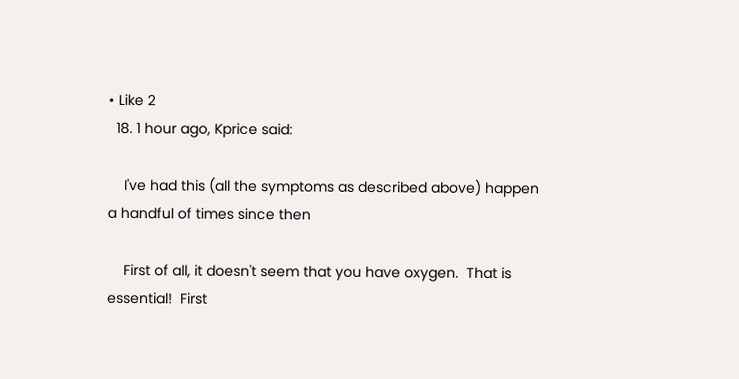• Like 2
  18. 1 hour ago, Kprice said:

    I've had this (all the symptoms as described above) happen a handful of times since then

    First of all, it doesn't seem that you have oxygen.  That is essential!  First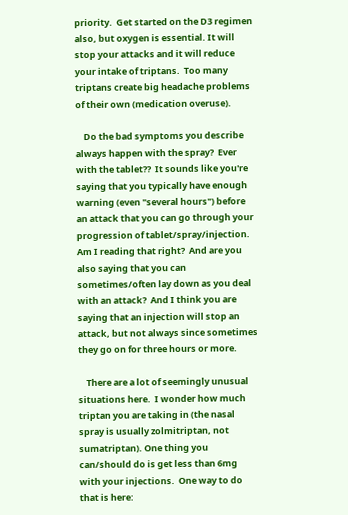priority.  Get started on the D3 regimen also, but oxygen is essential. It will stop your attacks and it will reduce your intake of triptans.  Too many triptans create big headache problems of their own (medication overuse).

    Do the bad symptoms you describe always happen with the spray?  Ever with the tablet??  It sounds like you're saying that you typically have enough warning (even "several hours") before an attack that you can go through your progression of tablet/spray/injection.  Am I reading that right?  And are you also saying that you can sometimes/often lay down as you deal with an attack?  And I think you are saying that an injection will stop an attack, but not always since sometimes they go on for three hours or more.

    There are a lot of seemingly unusual situations here.  I wonder how much triptan you are taking in (the nasal spray is usually zolmitriptan, not sumatriptan). One thing you can/should do is get less than 6mg with your injections.  One way to do that is here: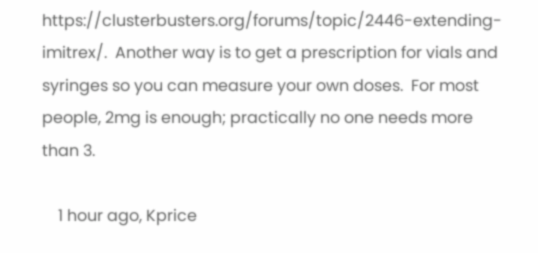https://clusterbusters.org/forums/topic/2446-extending-imitrex/.  Another way is to get a prescription for vials and syringes so you can measure your own doses.  For most people, 2mg is enough; practically no one needs more than 3.

    1 hour ago, Kprice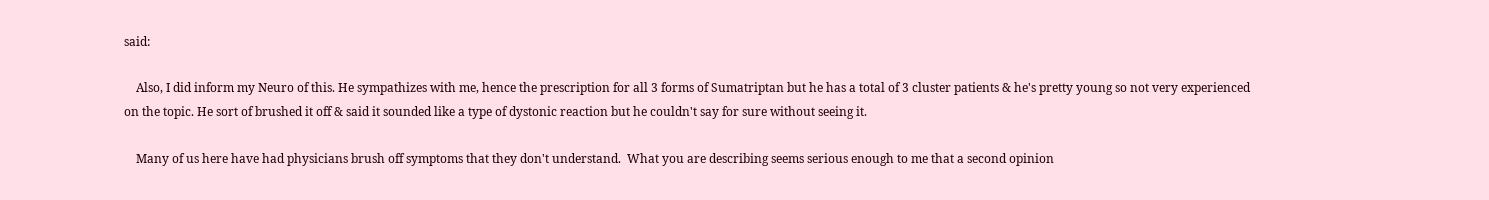said:

    Also, I did inform my Neuro of this. He sympathizes with me, hence the prescription for all 3 forms of Sumatriptan but he has a total of 3 cluster patients & he's pretty young so not very experienced on the topic. He sort of brushed it off & said it sounded like a type of dystonic reaction but he couldn't say for sure without seeing it.

    Many of us here have had physicians brush off symptoms that they don't understand.  What you are describing seems serious enough to me that a second opinion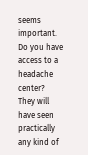seems important.  Do you have access to a headache center?  They will have seen practically any kind of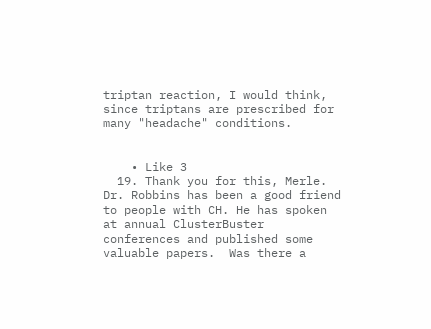triptan reaction, I would think, since triptans are prescribed for many "headache" conditions.


    • Like 3
  19. Thank you for this, Merle.  Dr. Robbins has been a good friend to people with CH. He has spoken at annual ClusterBuster conferences and published some valuable papers.  Was there a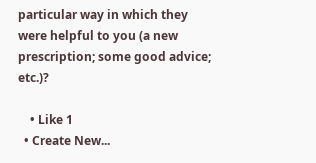particular way in which they were helpful to you (a new prescription; some good advice; etc.)?

    • Like 1
  • Create New...